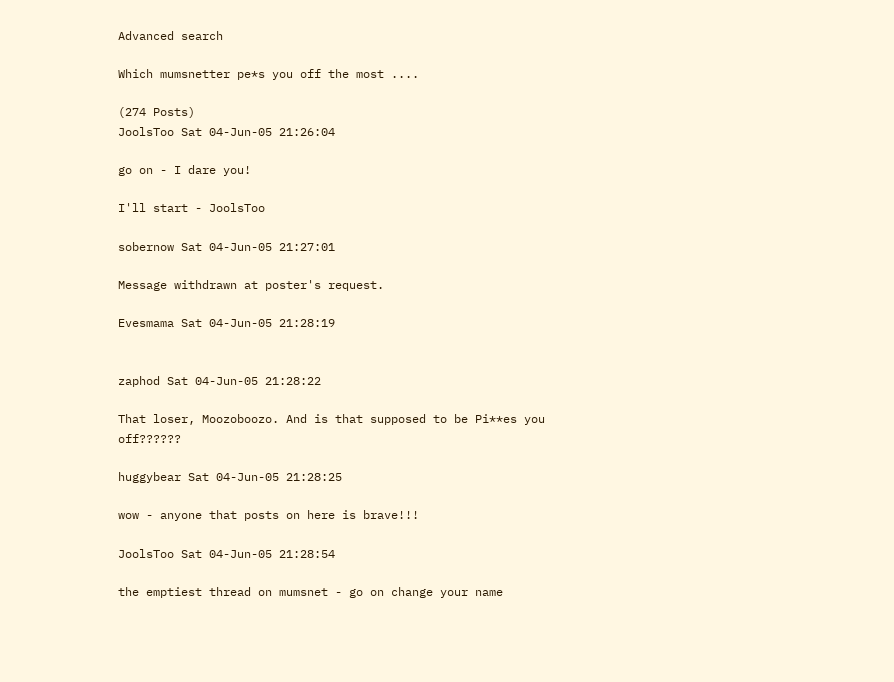Advanced search

Which mumsnetter pe*s you off the most ....

(274 Posts)
JoolsToo Sat 04-Jun-05 21:26:04

go on - I dare you!

I'll start - JoolsToo

sobernow Sat 04-Jun-05 21:27:01

Message withdrawn at poster's request.

Evesmama Sat 04-Jun-05 21:28:19


zaphod Sat 04-Jun-05 21:28:22

That loser, Moozoboozo. And is that supposed to be Pi**es you off??????

huggybear Sat 04-Jun-05 21:28:25

wow - anyone that posts on here is brave!!!

JoolsToo Sat 04-Jun-05 21:28:54

the emptiest thread on mumsnet - go on change your name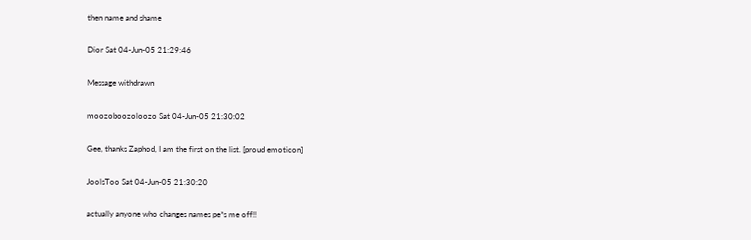then name and shame

Dior Sat 04-Jun-05 21:29:46

Message withdrawn

moozoboozoloozo Sat 04-Jun-05 21:30:02

Gee, thanks Zaphod, I am the first on the list. [proud emoticon]

JoolsToo Sat 04-Jun-05 21:30:20

actually anyone who changes names pe*s me off!!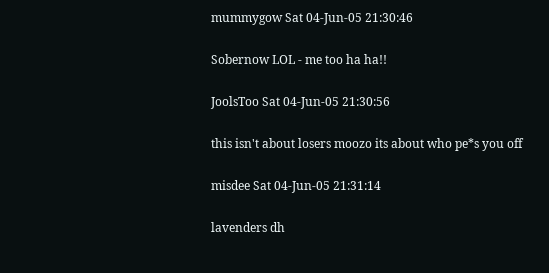mummygow Sat 04-Jun-05 21:30:46

Sobernow LOL - me too ha ha!!

JoolsToo Sat 04-Jun-05 21:30:56

this isn't about losers moozo its about who pe*s you off

misdee Sat 04-Jun-05 21:31:14

lavenders dh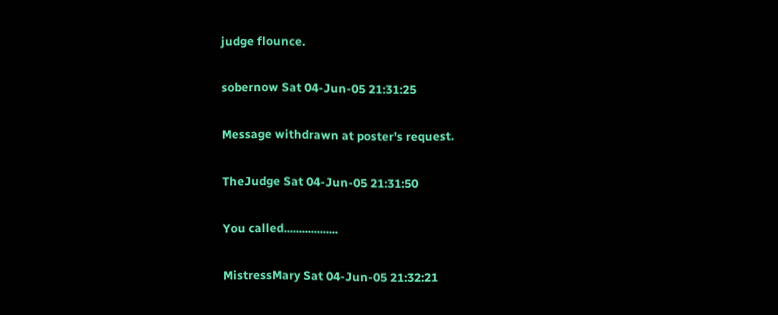judge flounce.

sobernow Sat 04-Jun-05 21:31:25

Message withdrawn at poster's request.

TheJudge Sat 04-Jun-05 21:31:50

You called..................

MistressMary Sat 04-Jun-05 21:32:21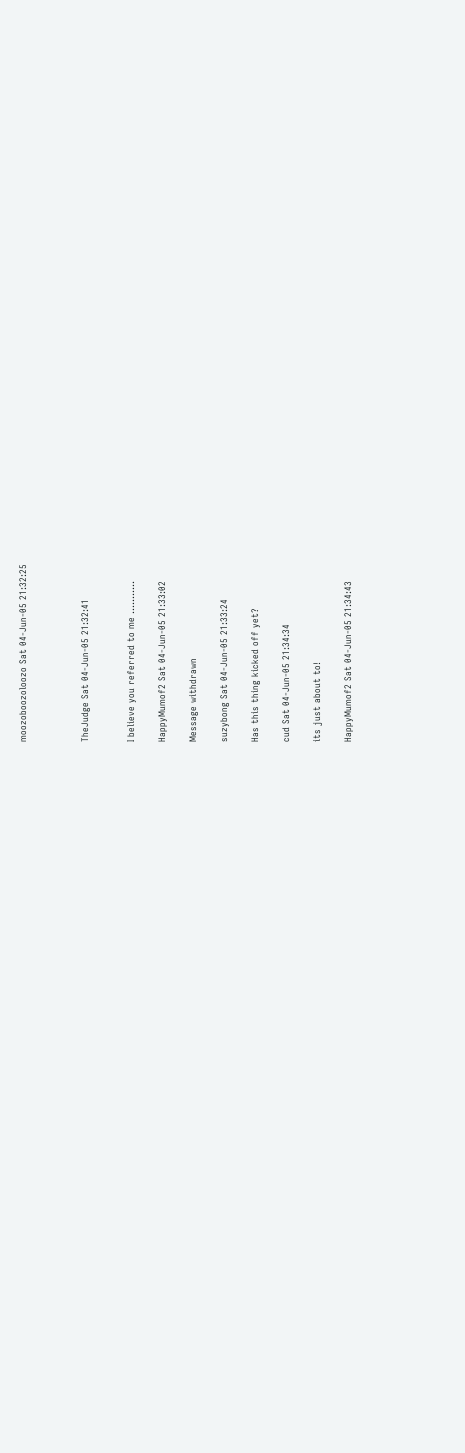moozoboozoloozo Sat 04-Jun-05 21:32:25



TheJudge Sat 04-Jun-05 21:32:41


I believe you referred to me ...........

HappyMumof2 Sat 04-Jun-05 21:33:02

Message withdrawn

suzybong Sat 04-Jun-05 21:33:24

Has this thing kicked off yet?

cud Sat 04-Jun-05 21:34:34

its just about to!

HappyMumof2 Sat 04-Jun-05 21:34:43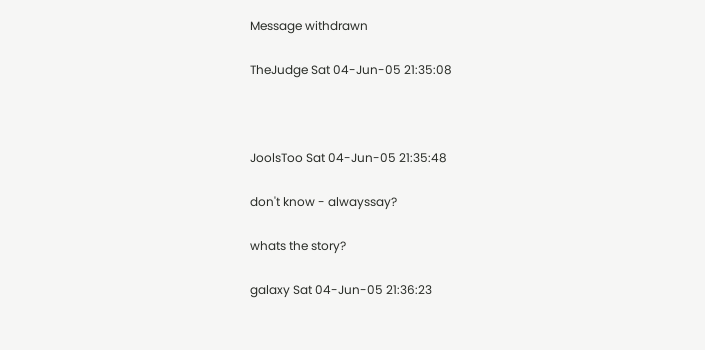Message withdrawn

TheJudge Sat 04-Jun-05 21:35:08



JoolsToo Sat 04-Jun-05 21:35:48

don't know - alwayssay?

whats the story?

galaxy Sat 04-Jun-05 21:36:23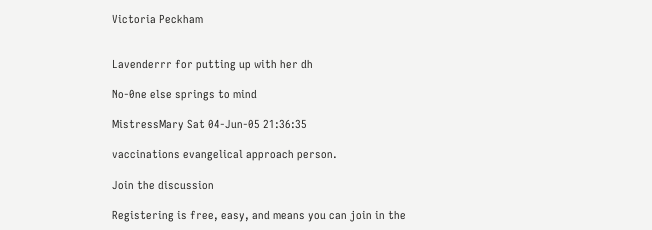Victoria Peckham


Lavenderrr for putting up with her dh

No-0ne else springs to mind

MistressMary Sat 04-Jun-05 21:36:35

vaccinations evangelical approach person.

Join the discussion

Registering is free, easy, and means you can join in the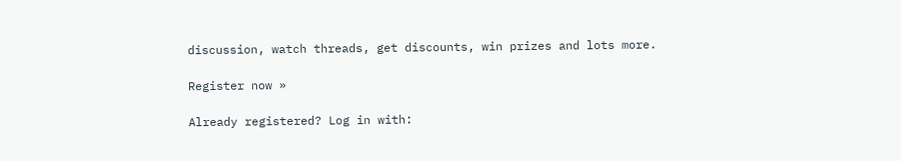discussion, watch threads, get discounts, win prizes and lots more.

Register now »

Already registered? Log in with: